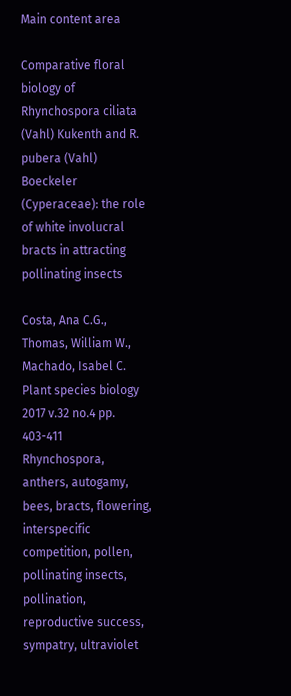Main content area

Comparative floral biology of Rhynchospora ciliata (Vahl) Kukenth and R. pubera (Vahl) Boeckeler (Cyperaceae): the role of white involucral bracts in attracting pollinating insects

Costa, Ana C.G., Thomas, William W., Machado, Isabel C.
Plant species biology 2017 v.32 no.4 pp. 403-411
Rhynchospora, anthers, autogamy, bees, bracts, flowering, interspecific competition, pollen, pollinating insects, pollination, reproductive success, sympatry, ultraviolet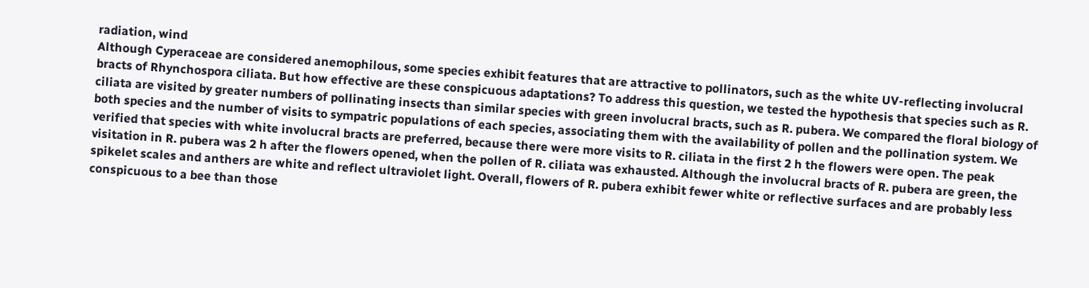radiation, wind
Although Cyperaceae are considered anemophilous, some species exhibit features that are attractive to pollinators, such as the white UV‐reflecting involucral bracts of Rhynchospora ciliata. But how effective are these conspicuous adaptations? To address this question, we tested the hypothesis that species such as R. ciliata are visited by greater numbers of pollinating insects than similar species with green involucral bracts, such as R. pubera. We compared the floral biology of both species and the number of visits to sympatric populations of each species, associating them with the availability of pollen and the pollination system. We verified that species with white involucral bracts are preferred, because there were more visits to R. ciliata in the first 2 h the flowers were open. The peak visitation in R. pubera was 2 h after the flowers opened, when the pollen of R. ciliata was exhausted. Although the involucral bracts of R. pubera are green, the spikelet scales and anthers are white and reflect ultraviolet light. Overall, flowers of R. pubera exhibit fewer white or reflective surfaces and are probably less conspicuous to a bee than those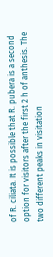of R. ciliata. It is possible that R. pubera is a second option for visitors after the first 2 h of anthesis. The two different peaks in visitation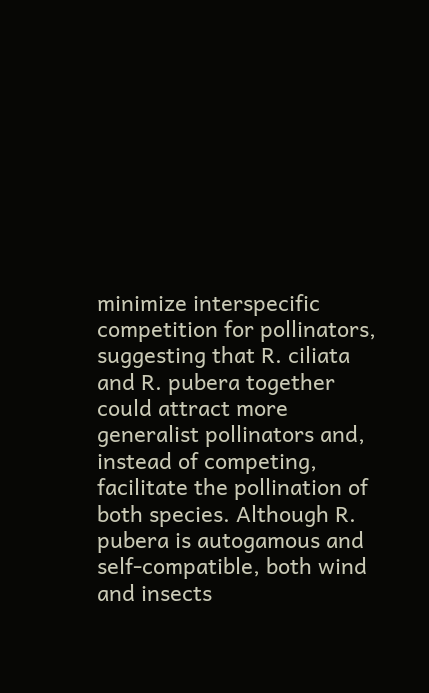minimize interspecific competition for pollinators, suggesting that R. ciliata and R. pubera together could attract more generalist pollinators and, instead of competing, facilitate the pollination of both species. Although R. pubera is autogamous and self‐compatible, both wind and insects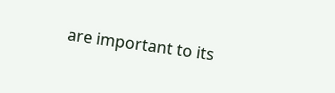are important to its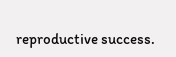reproductive success.